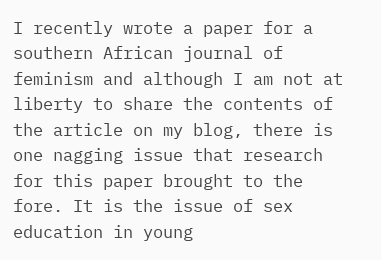I recently wrote a paper for a southern African journal of feminism and although I am not at liberty to share the contents of the article on my blog, there is one nagging issue that research for this paper brought to the fore. It is the issue of sex education in young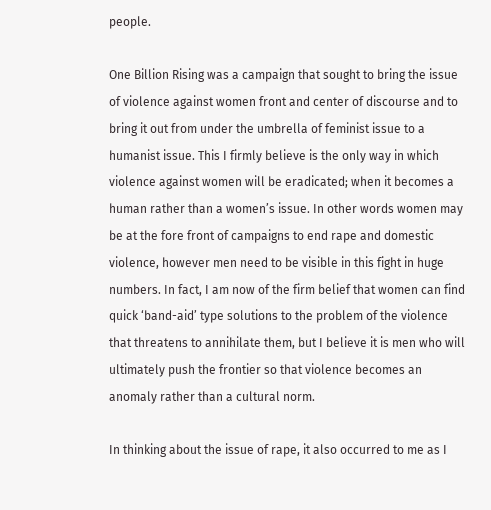people.

One Billion Rising was a campaign that sought to bring the issue of violence against women front and center of discourse and to bring it out from under the umbrella of feminist issue to a humanist issue. This I firmly believe is the only way in which violence against women will be eradicated; when it becomes a human rather than a women’s issue. In other words women may be at the fore front of campaigns to end rape and domestic violence, however men need to be visible in this fight in huge numbers. In fact, I am now of the firm belief that women can find quick ‘band-aid’ type solutions to the problem of the violence that threatens to annihilate them, but I believe it is men who will ultimately push the frontier so that violence becomes an anomaly rather than a cultural norm.

In thinking about the issue of rape, it also occurred to me as I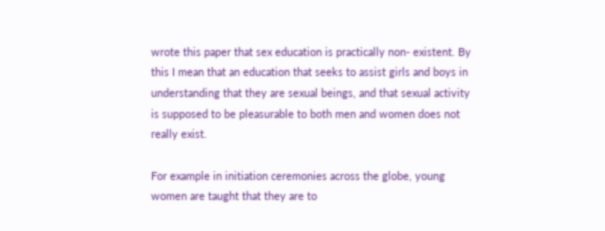wrote this paper that sex education is practically non- existent. By this I mean that an education that seeks to assist girls and boys in understanding that they are sexual beings, and that sexual activity is supposed to be pleasurable to both men and women does not really exist.

For example in initiation ceremonies across the globe, young women are taught that they are to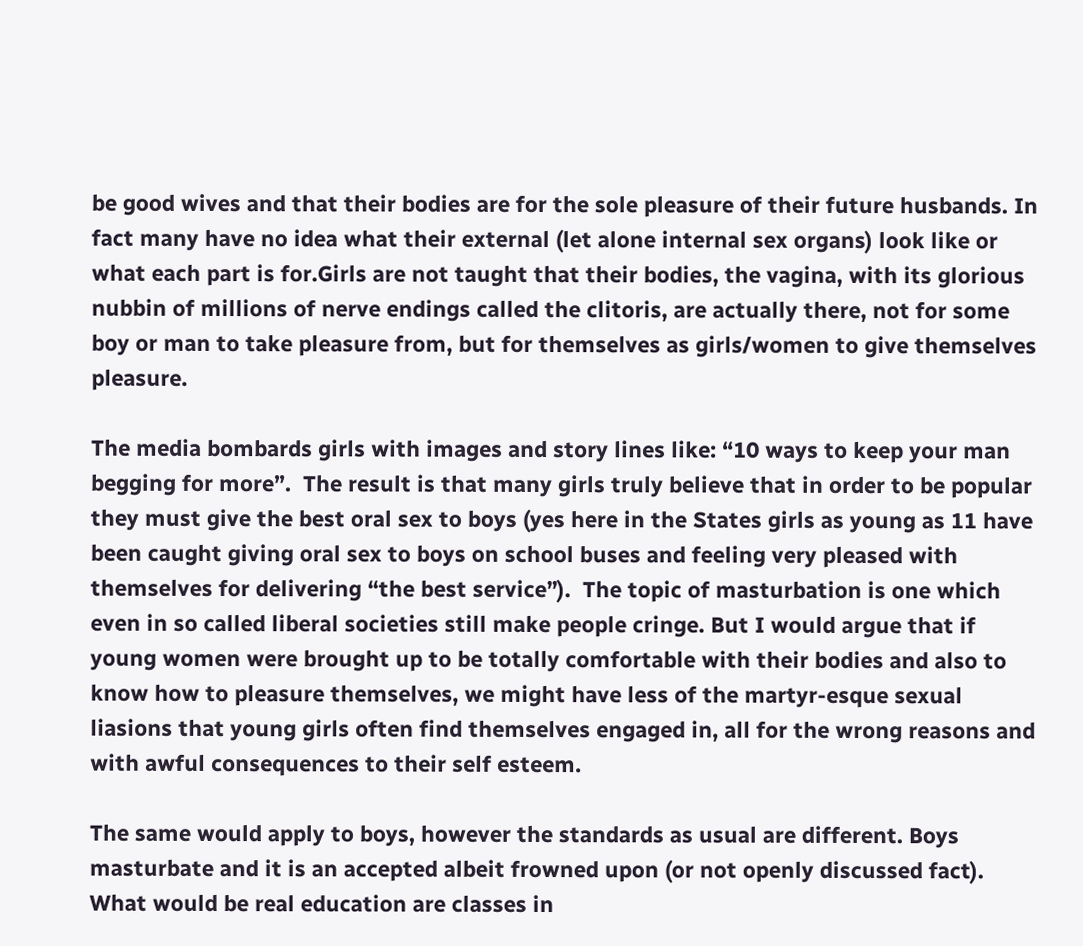be good wives and that their bodies are for the sole pleasure of their future husbands. In fact many have no idea what their external (let alone internal sex organs) look like or what each part is for.Girls are not taught that their bodies, the vagina, with its glorious nubbin of millions of nerve endings called the clitoris, are actually there, not for some boy or man to take pleasure from, but for themselves as girls/women to give themselves pleasure.

The media bombards girls with images and story lines like: “10 ways to keep your man begging for more”.  The result is that many girls truly believe that in order to be popular they must give the best oral sex to boys (yes here in the States girls as young as 11 have been caught giving oral sex to boys on school buses and feeling very pleased with themselves for delivering “the best service”).  The topic of masturbation is one which even in so called liberal societies still make people cringe. But I would argue that if young women were brought up to be totally comfortable with their bodies and also to know how to pleasure themselves, we might have less of the martyr-esque sexual liasions that young girls often find themselves engaged in, all for the wrong reasons and with awful consequences to their self esteem.

The same would apply to boys, however the standards as usual are different. Boys masturbate and it is an accepted albeit frowned upon (or not openly discussed fact). What would be real education are classes in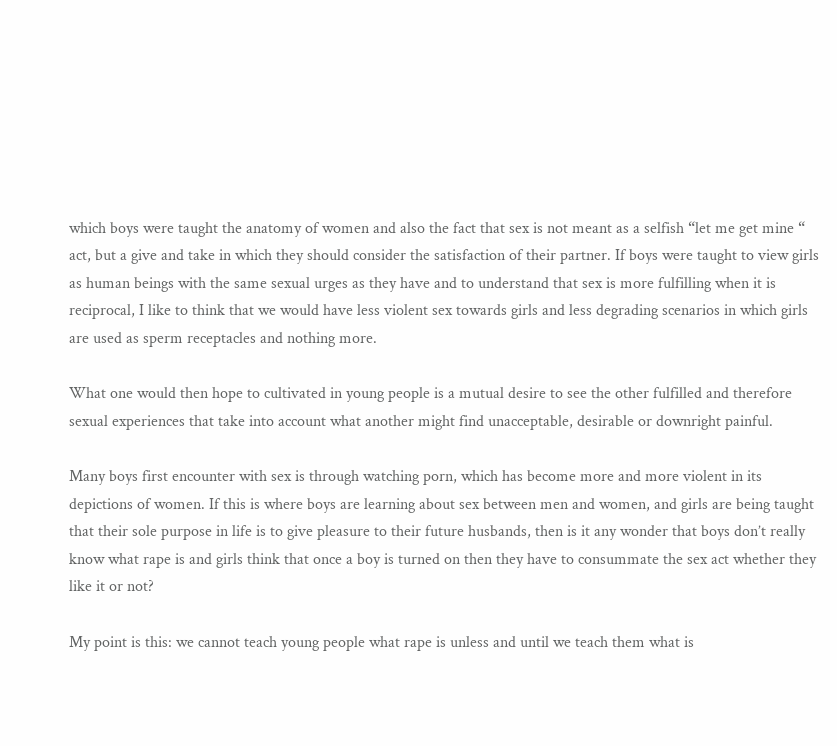which boys were taught the anatomy of women and also the fact that sex is not meant as a selfish “let me get mine “ act, but a give and take in which they should consider the satisfaction of their partner. If boys were taught to view girls as human beings with the same sexual urges as they have and to understand that sex is more fulfilling when it is reciprocal, I like to think that we would have less violent sex towards girls and less degrading scenarios in which girls are used as sperm receptacles and nothing more.

What one would then hope to cultivated in young people is a mutual desire to see the other fulfilled and therefore sexual experiences that take into account what another might find unacceptable, desirable or downright painful.

Many boys first encounter with sex is through watching porn, which has become more and more violent in its depictions of women. If this is where boys are learning about sex between men and women, and girls are being taught that their sole purpose in life is to give pleasure to their future husbands, then is it any wonder that boys don’t really know what rape is and girls think that once a boy is turned on then they have to consummate the sex act whether they like it or not?

My point is this: we cannot teach young people what rape is unless and until we teach them what is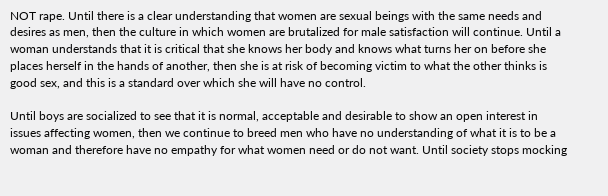NOT rape. Until there is a clear understanding that women are sexual beings with the same needs and desires as men, then the culture in which women are brutalized for male satisfaction will continue. Until a woman understands that it is critical that she knows her body and knows what turns her on before she places herself in the hands of another, then she is at risk of becoming victim to what the other thinks is good sex, and this is a standard over which she will have no control.

Until boys are socialized to see that it is normal, acceptable and desirable to show an open interest in issues affecting women, then we continue to breed men who have no understanding of what it is to be a woman and therefore have no empathy for what women need or do not want. Until society stops mocking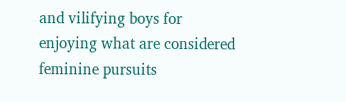and vilifying boys for enjoying what are considered feminine pursuits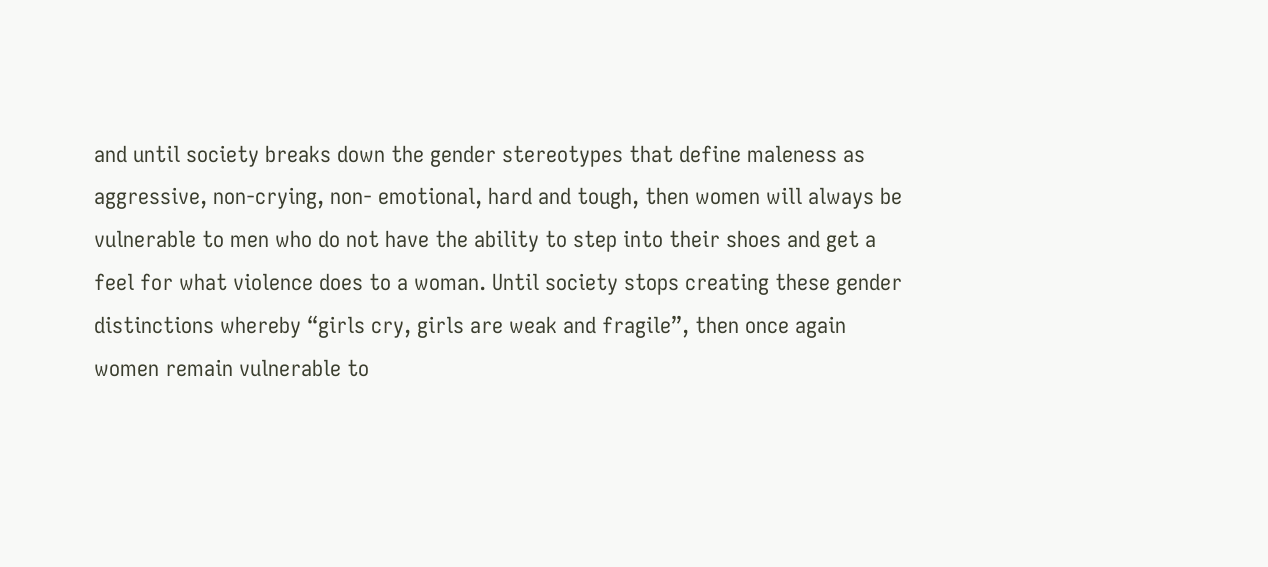and until society breaks down the gender stereotypes that define maleness as aggressive, non-crying, non- emotional, hard and tough, then women will always be vulnerable to men who do not have the ability to step into their shoes and get a feel for what violence does to a woman. Until society stops creating these gender distinctions whereby “girls cry, girls are weak and fragile”, then once again women remain vulnerable to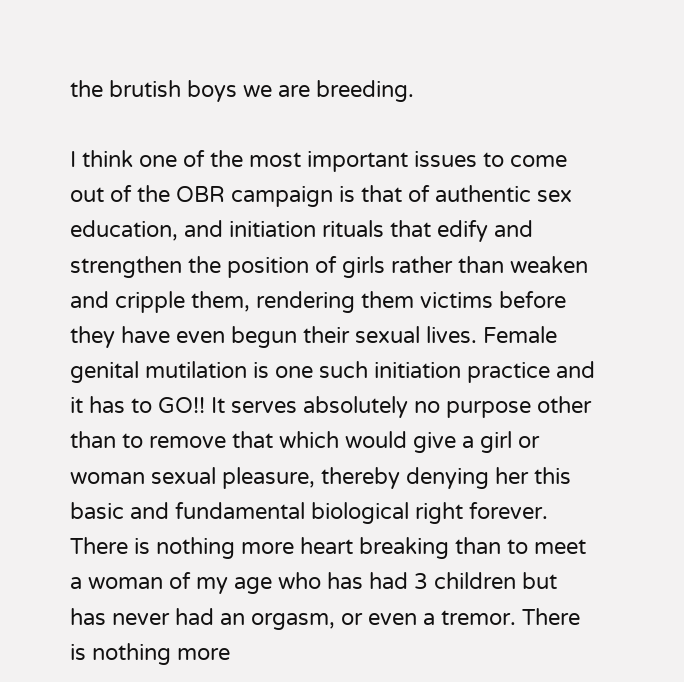the brutish boys we are breeding.

I think one of the most important issues to come out of the OBR campaign is that of authentic sex education, and initiation rituals that edify and strengthen the position of girls rather than weaken and cripple them, rendering them victims before they have even begun their sexual lives. Female genital mutilation is one such initiation practice and it has to GO!! It serves absolutely no purpose other than to remove that which would give a girl or woman sexual pleasure, thereby denying her this basic and fundamental biological right forever. There is nothing more heart breaking than to meet a woman of my age who has had 3 children but has never had an orgasm, or even a tremor. There is nothing more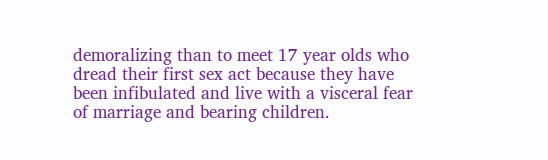demoralizing than to meet 17 year olds who dread their first sex act because they have been infibulated and live with a visceral fear of marriage and bearing children.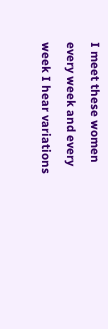I meet these women every week and every week I hear variations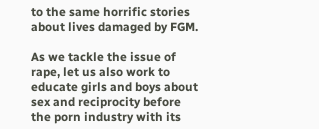to the same horrific stories about lives damaged by FGM.

As we tackle the issue of rape, let us also work to educate girls and boys about sex and reciprocity before the porn industry with its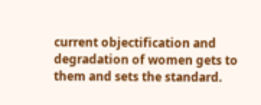current objectification and degradation of women gets to them and sets the standard.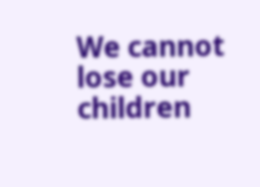We cannot lose our children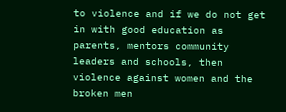to violence and if we do not get in with good education as parents, mentors community leaders and schools, then violence against women and the broken men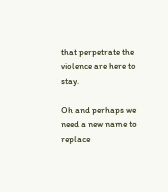that perpetrate the violence are here to stay.

Oh and perhaps we need a new name to replace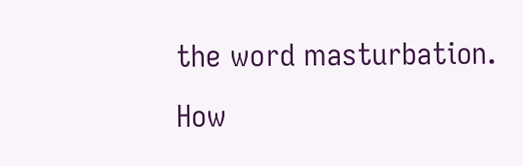the word masturbation. How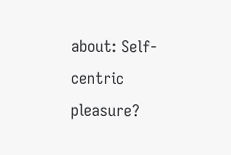about: Self-centric pleasure?